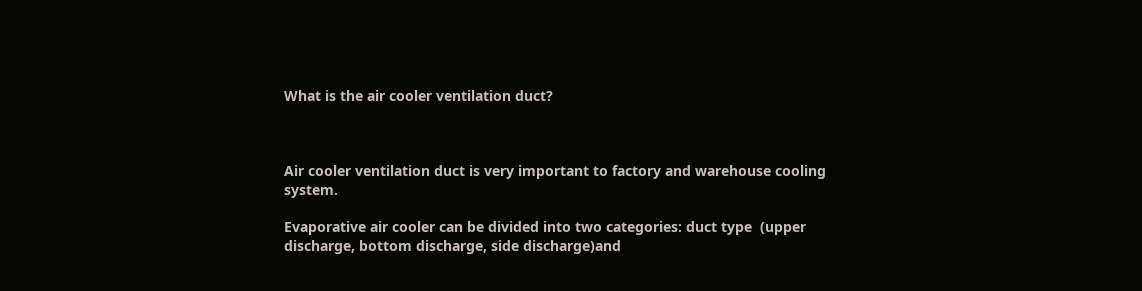What is the air cooler ventilation duct?



Air cooler ventilation duct is very important to factory and warehouse cooling system.

Evaporative air cooler can be divided into two categories: duct type  (upper discharge, bottom discharge, side discharge)and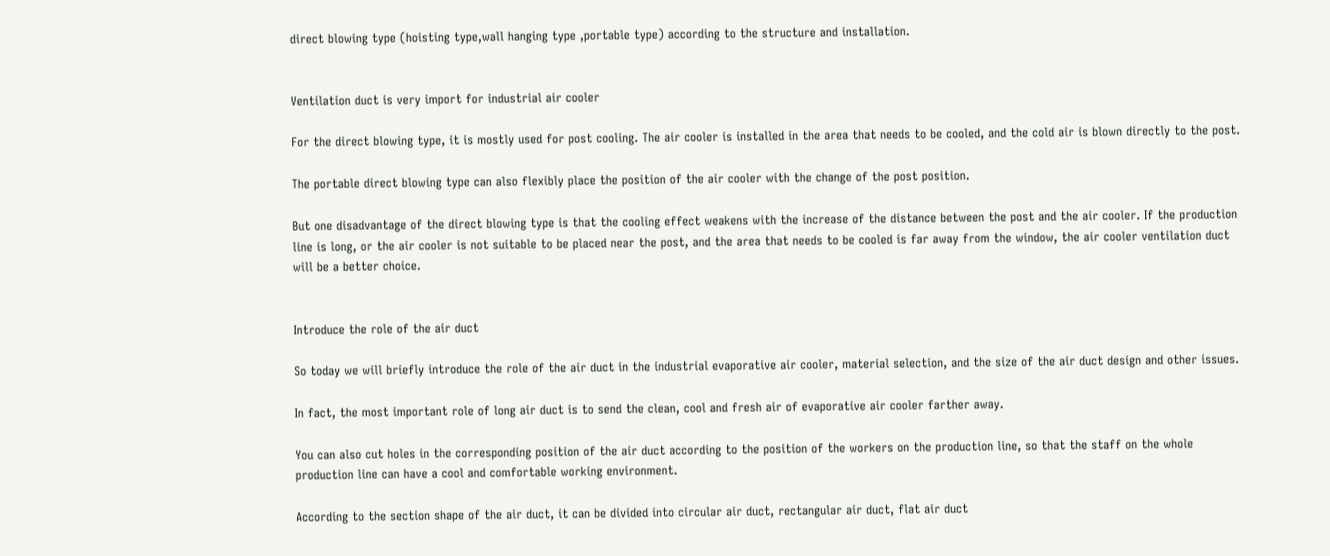direct blowing type (hoisting type,wall hanging type ,portable type) according to the structure and installation.


Ventilation duct is very import for industrial air cooler

For the direct blowing type, it is mostly used for post cooling. The air cooler is installed in the area that needs to be cooled, and the cold air is blown directly to the post.

The portable direct blowing type can also flexibly place the position of the air cooler with the change of the post position.

But one disadvantage of the direct blowing type is that the cooling effect weakens with the increase of the distance between the post and the air cooler. If the production line is long, or the air cooler is not suitable to be placed near the post, and the area that needs to be cooled is far away from the window, the air cooler ventilation duct will be a better choice.


Introduce the role of the air duct

So today we will briefly introduce the role of the air duct in the industrial evaporative air cooler, material selection, and the size of the air duct design and other issues.

In fact, the most important role of long air duct is to send the clean, cool and fresh air of evaporative air cooler farther away.

You can also cut holes in the corresponding position of the air duct according to the position of the workers on the production line, so that the staff on the whole production line can have a cool and comfortable working environment.

According to the section shape of the air duct, it can be divided into circular air duct, rectangular air duct, flat air duct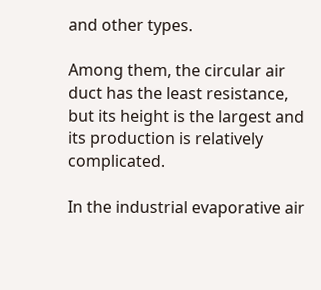and other types.

Among them, the circular air duct has the least resistance, but its height is the largest and its production is relatively complicated.

In the industrial evaporative air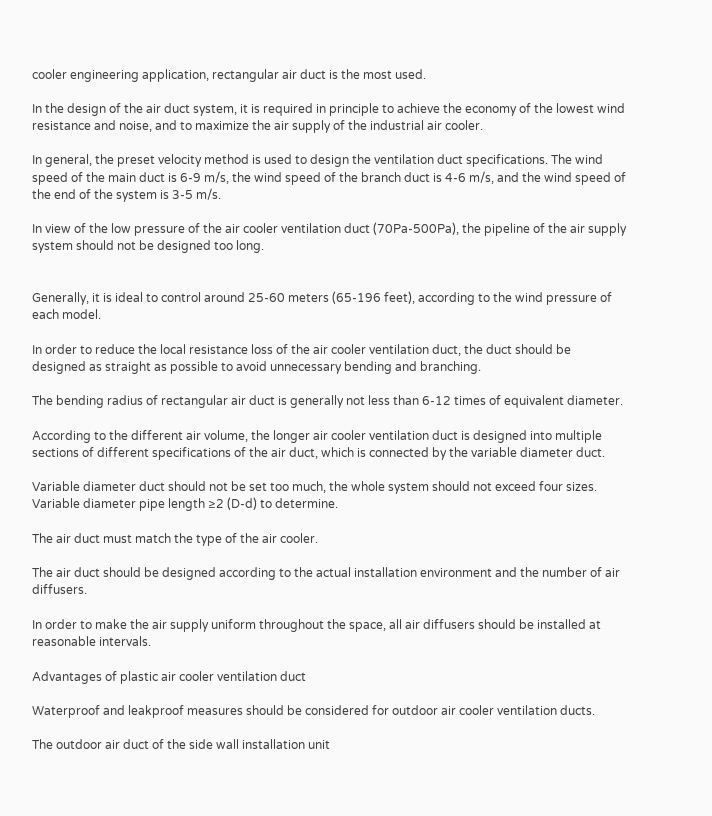cooler engineering application, rectangular air duct is the most used.

In the design of the air duct system, it is required in principle to achieve the economy of the lowest wind resistance and noise, and to maximize the air supply of the industrial air cooler.

In general, the preset velocity method is used to design the ventilation duct specifications. The wind speed of the main duct is 6-9 m/s, the wind speed of the branch duct is 4-6 m/s, and the wind speed of the end of the system is 3-5 m/s.

In view of the low pressure of the air cooler ventilation duct (70Pa-500Pa), the pipeline of the air supply system should not be designed too long.


Generally, it is ideal to control around 25-60 meters (65-196 feet), according to the wind pressure of each model.

In order to reduce the local resistance loss of the air cooler ventilation duct, the duct should be designed as straight as possible to avoid unnecessary bending and branching.

The bending radius of rectangular air duct is generally not less than 6-12 times of equivalent diameter.

According to the different air volume, the longer air cooler ventilation duct is designed into multiple sections of different specifications of the air duct, which is connected by the variable diameter duct.

Variable diameter duct should not be set too much, the whole system should not exceed four sizes. Variable diameter pipe length ≥2 (D-d) to determine.

The air duct must match the type of the air cooler.

The air duct should be designed according to the actual installation environment and the number of air diffusers.

In order to make the air supply uniform throughout the space, all air diffusers should be installed at reasonable intervals.

Advantages of plastic air cooler ventilation duct

Waterproof and leakproof measures should be considered for outdoor air cooler ventilation ducts.

The outdoor air duct of the side wall installation unit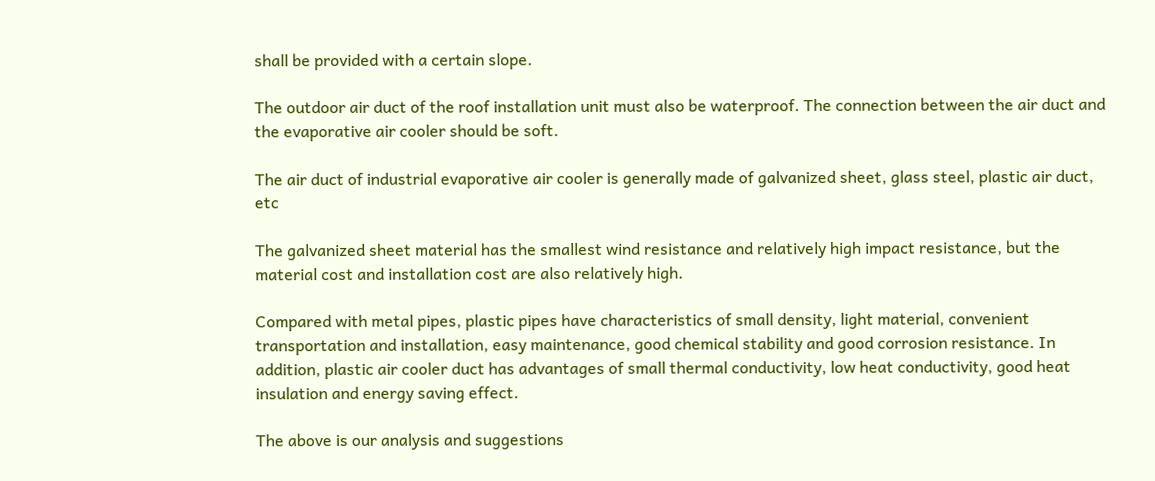shall be provided with a certain slope.

The outdoor air duct of the roof installation unit must also be waterproof. The connection between the air duct and the evaporative air cooler should be soft.

The air duct of industrial evaporative air cooler is generally made of galvanized sheet, glass steel, plastic air duct, etc

The galvanized sheet material has the smallest wind resistance and relatively high impact resistance, but the material cost and installation cost are also relatively high.

Compared with metal pipes, plastic pipes have characteristics of small density, light material, convenient transportation and installation, easy maintenance, good chemical stability and good corrosion resistance. In addition, plastic air cooler duct has advantages of small thermal conductivity, low heat conductivity, good heat insulation and energy saving effect.

The above is our analysis and suggestions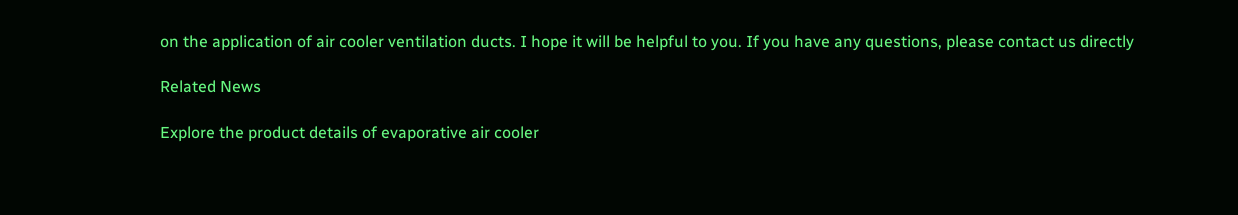on the application of air cooler ventilation ducts. I hope it will be helpful to you. If you have any questions, please contact us directly

Related News

Explore the product details of evaporative air cooler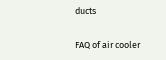ducts

FAQ of air cooler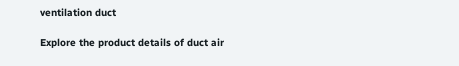ventilation duct

Explore the product details of duct air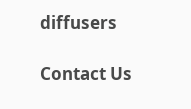diffusers

Contact Us